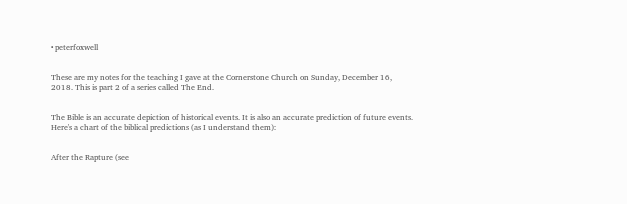• peterfoxwell


These are my notes for the teaching I gave at the Cornerstone Church on Sunday, December 16, 2018. This is part 2 of a series called The End.


The Bible is an accurate depiction of historical events. It is also an accurate prediction of future events. Here's a chart of the biblical predictions (as I understand them):


After the Rapture (see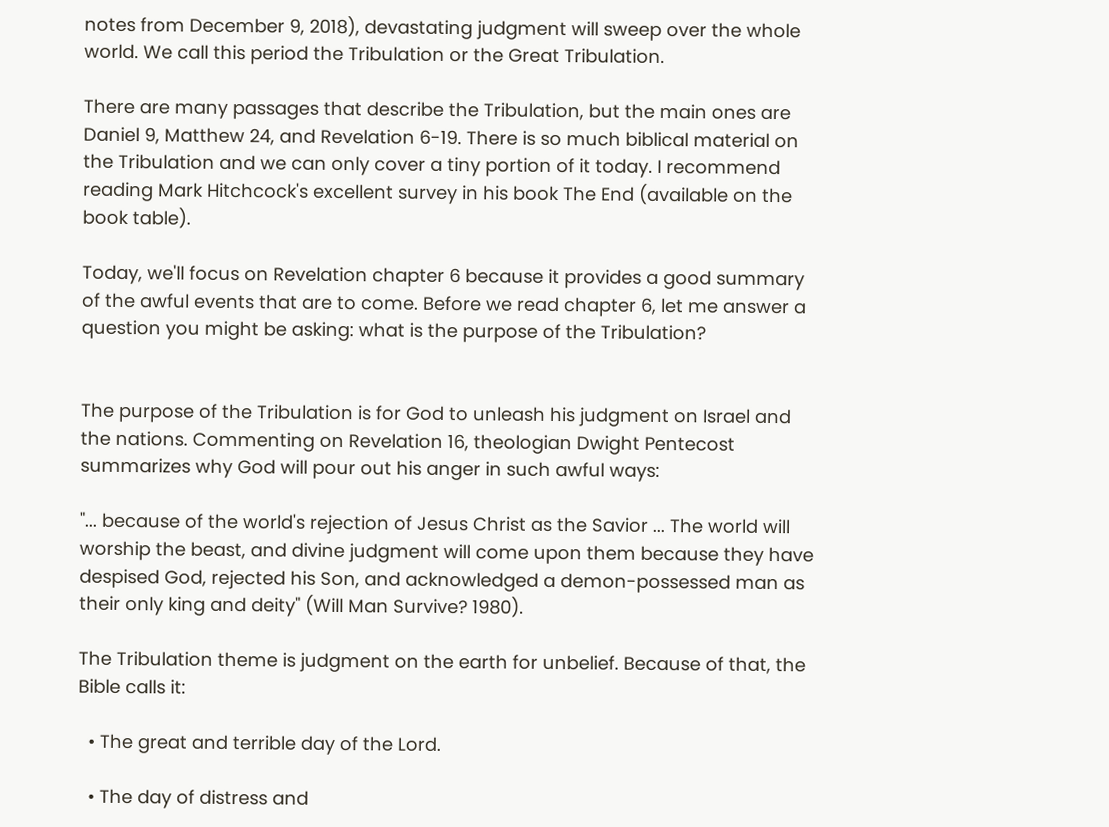notes from December 9, 2018), devastating judgment will sweep over the whole world. We call this period the Tribulation or the Great Tribulation.

There are many passages that describe the Tribulation, but the main ones are Daniel 9, Matthew 24, and Revelation 6-19. There is so much biblical material on the Tribulation and we can only cover a tiny portion of it today. I recommend reading Mark Hitchcock's excellent survey in his book The End (available on the book table).

Today, we'll focus on Revelation chapter 6 because it provides a good summary of the awful events that are to come. Before we read chapter 6, let me answer a question you might be asking: what is the purpose of the Tribulation?


The purpose of the Tribulation is for God to unleash his judgment on Israel and the nations. Commenting on Revelation 16, theologian Dwight Pentecost summarizes why God will pour out his anger in such awful ways:

"... because of the world's rejection of Jesus Christ as the Savior ... The world will worship the beast, and divine judgment will come upon them because they have despised God, rejected his Son, and acknowledged a demon-possessed man as their only king and deity" (Will Man Survive? 1980).

The Tribulation theme is judgment on the earth for unbelief. Because of that, the Bible calls it:

  • The great and terrible day of the Lord.

  • The day of distress and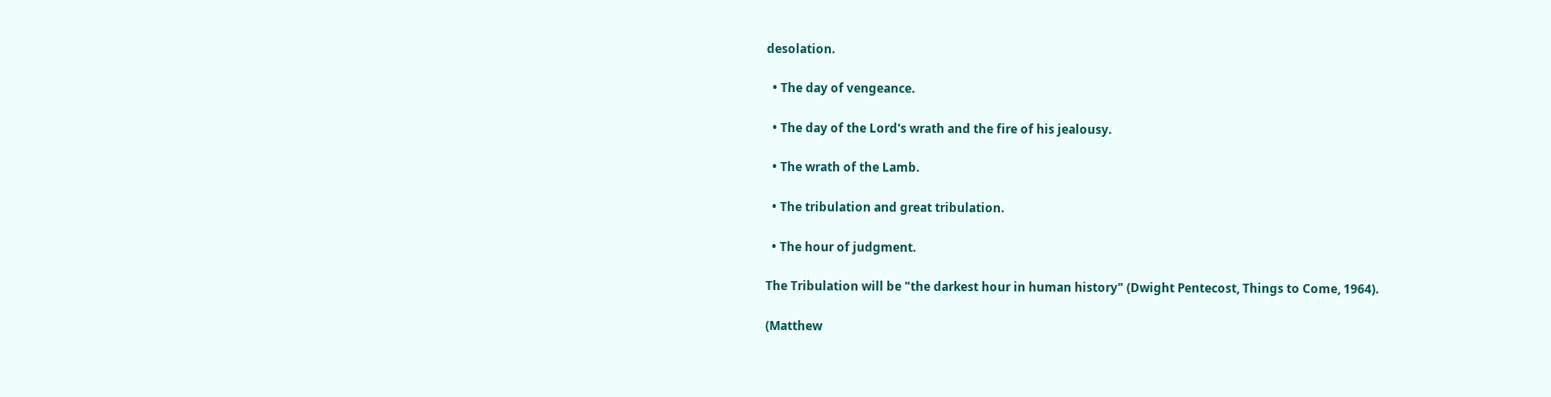desolation.

  • The day of vengeance.

  • The day of the Lord's wrath and the fire of his jealousy.

  • The wrath of the Lamb.

  • The tribulation and great tribulation.

  • The hour of judgment.

The Tribulation will be "the darkest hour in human history" (Dwight Pentecost, Things to Come, 1964).

(Matthew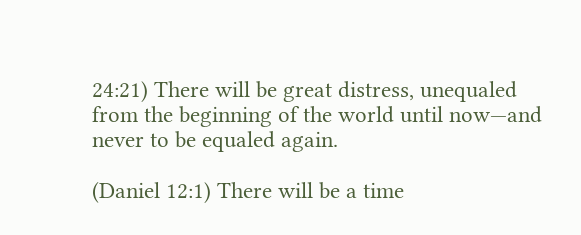24:21) There will be great distress, unequaled from the beginning of the world until now—and never to be equaled again.

(Daniel 12:1) There will be a time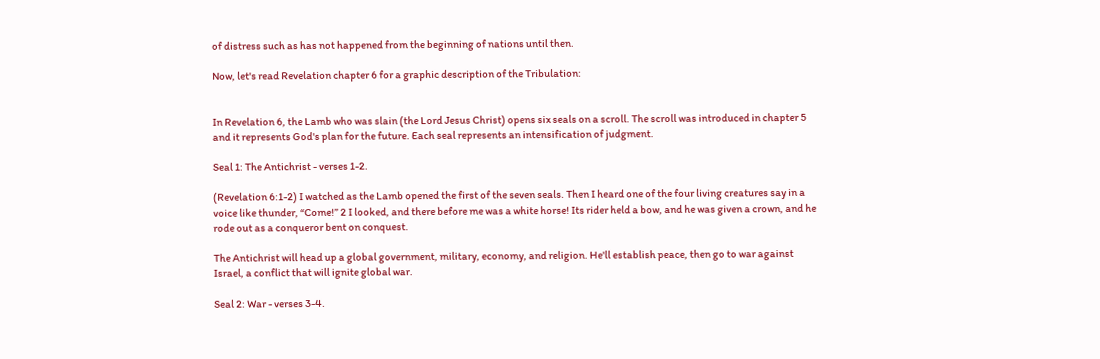of distress such as has not happened from the beginning of nations until then.

Now, let's read Revelation chapter 6 for a graphic description of the Tribulation:


In Revelation 6, the Lamb who was slain (the Lord Jesus Christ) opens six seals on a scroll. The scroll was introduced in chapter 5 and it represents God's plan for the future. Each seal represents an intensification of judgment.

Seal 1: The Antichrist - verses 1-2.

(Revelation 6:1-2) I watched as the Lamb opened the first of the seven seals. Then I heard one of the four living creatures say in a voice like thunder, “Come!” 2 I looked, and there before me was a white horse! Its rider held a bow, and he was given a crown, and he rode out as a conqueror bent on conquest.

The Antichrist will head up a global government, military, economy, and religion. He'll establish peace, then go to war against Israel, a conflict that will ignite global war.

Seal 2: War - verses 3-4.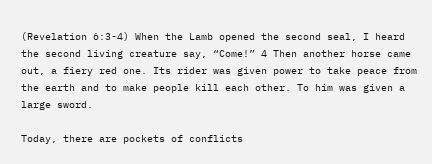(Revelation 6:3-4) When the Lamb opened the second seal, I heard the second living creature say, “Come!” 4 Then another horse came out, a fiery red one. Its rider was given power to take peace from the earth and to make people kill each other. To him was given a large sword.

Today, there are pockets of conflicts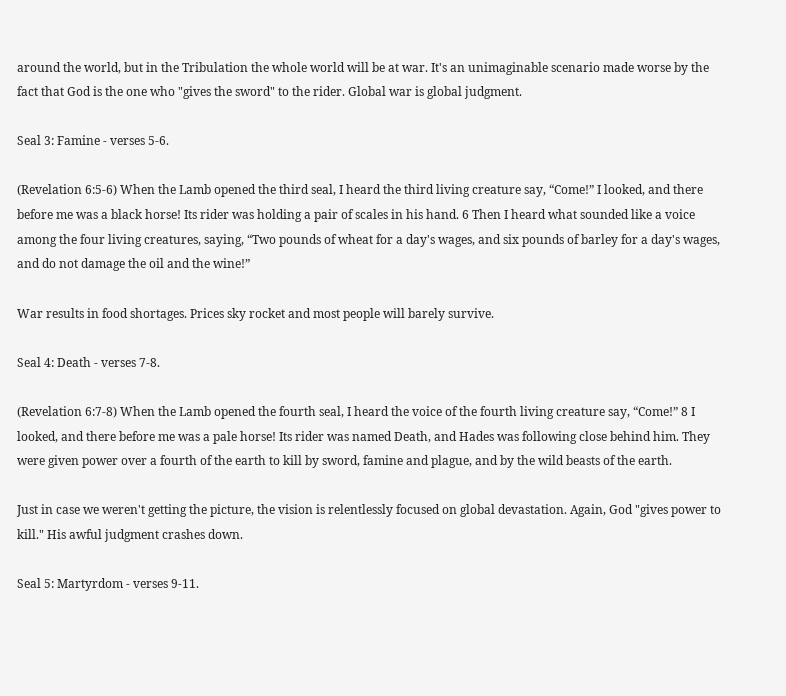around the world, but in the Tribulation the whole world will be at war. It's an unimaginable scenario made worse by the fact that God is the one who "gives the sword" to the rider. Global war is global judgment.

Seal 3: Famine - verses 5-6.

(Revelation 6:5-6) When the Lamb opened the third seal, I heard the third living creature say, “Come!” I looked, and there before me was a black horse! Its rider was holding a pair of scales in his hand. 6 Then I heard what sounded like a voice among the four living creatures, saying, “Two pounds of wheat for a day's wages, and six pounds of barley for a day's wages, and do not damage the oil and the wine!”

War results in food shortages. Prices sky rocket and most people will barely survive.

Seal 4: Death - verses 7-8.

(Revelation 6:7-8) When the Lamb opened the fourth seal, I heard the voice of the fourth living creature say, “Come!” 8 I looked, and there before me was a pale horse! Its rider was named Death, and Hades was following close behind him. They were given power over a fourth of the earth to kill by sword, famine and plague, and by the wild beasts of the earth.

Just in case we weren't getting the picture, the vision is relentlessly focused on global devastation. Again, God "gives power to kill." His awful judgment crashes down.

Seal 5: Martyrdom - verses 9-11.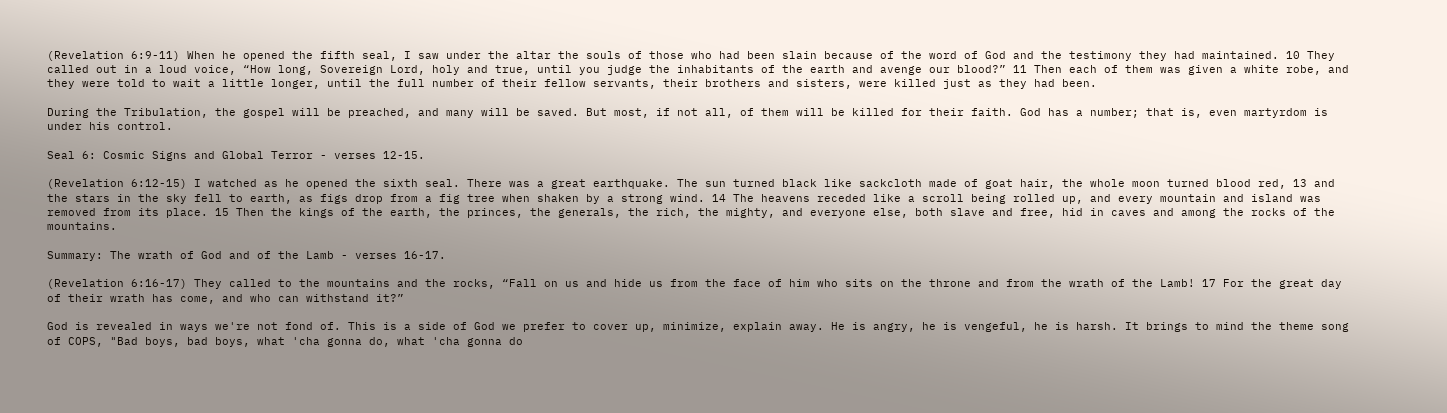(Revelation 6:9-11) When he opened the fifth seal, I saw under the altar the souls of those who had been slain because of the word of God and the testimony they had maintained. 10 They called out in a loud voice, “How long, Sovereign Lord, holy and true, until you judge the inhabitants of the earth and avenge our blood?” 11 Then each of them was given a white robe, and they were told to wait a little longer, until the full number of their fellow servants, their brothers and sisters, were killed just as they had been.

During the Tribulation, the gospel will be preached, and many will be saved. But most, if not all, of them will be killed for their faith. God has a number; that is, even martyrdom is under his control.

Seal 6: Cosmic Signs and Global Terror - verses 12-15.

(Revelation 6:12-15) I watched as he opened the sixth seal. There was a great earthquake. The sun turned black like sackcloth made of goat hair, the whole moon turned blood red, 13 and the stars in the sky fell to earth, as figs drop from a fig tree when shaken by a strong wind. 14 The heavens receded like a scroll being rolled up, and every mountain and island was removed from its place. 15 Then the kings of the earth, the princes, the generals, the rich, the mighty, and everyone else, both slave and free, hid in caves and among the rocks of the mountains.

Summary: The wrath of God and of the Lamb - verses 16-17.

(Revelation 6:16-17) They called to the mountains and the rocks, “Fall on us and hide us from the face of him who sits on the throne and from the wrath of the Lamb! 17 For the great day of their wrath has come, and who can withstand it?”

God is revealed in ways we're not fond of. This is a side of God we prefer to cover up, minimize, explain away. He is angry, he is vengeful, he is harsh. It brings to mind the theme song of COPS, "Bad boys, bad boys, what 'cha gonna do, what 'cha gonna do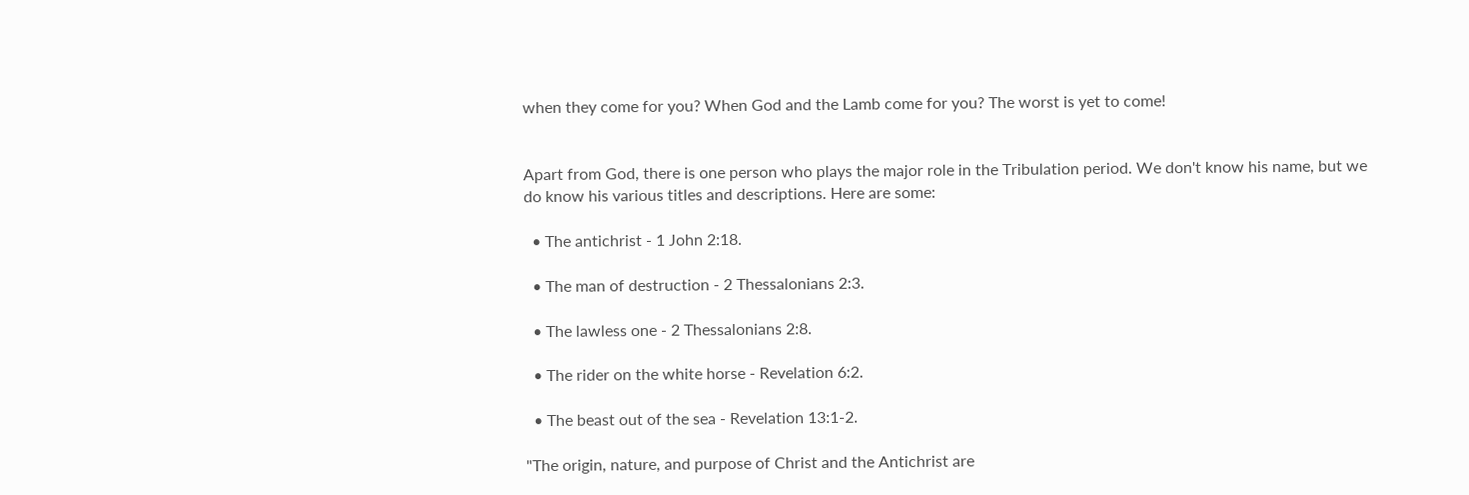when they come for you? When God and the Lamb come for you? The worst is yet to come!


Apart from God, there is one person who plays the major role in the Tribulation period. We don't know his name, but we do know his various titles and descriptions. Here are some:

  • The antichrist - 1 John 2:18.

  • The man of destruction - 2 Thessalonians 2:3.

  • The lawless one - 2 Thessalonians 2:8.

  • The rider on the white horse - Revelation 6:2.

  • The beast out of the sea - Revelation 13:1-2.

"The origin, nature, and purpose of Christ and the Antichrist are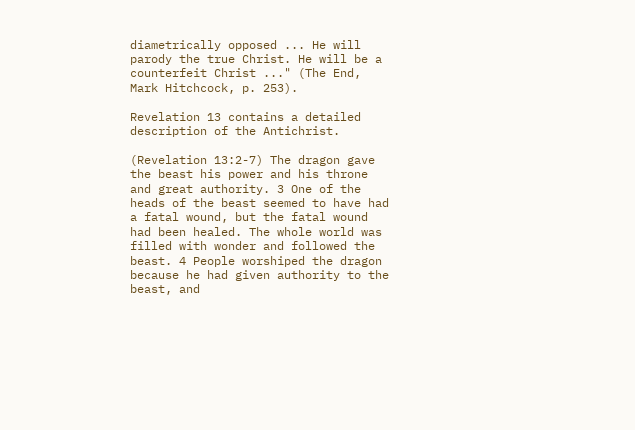diametrically opposed ... He will parody the true Christ. He will be a counterfeit Christ ..." (The End, Mark Hitchcock, p. 253).

Revelation 13 contains a detailed description of the Antichrist.

(Revelation 13:2-7) The dragon gave the beast his power and his throne and great authority. 3 One of the heads of the beast seemed to have had a fatal wound, but the fatal wound had been healed. The whole world was filled with wonder and followed the beast. 4 People worshiped the dragon because he had given authority to the beast, and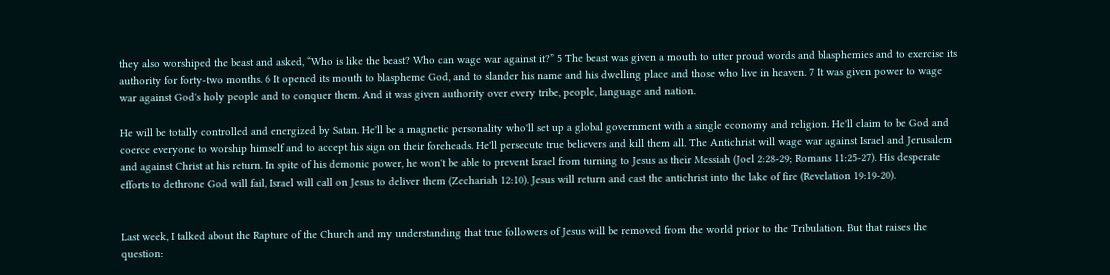they also worshiped the beast and asked, “Who is like the beast? Who can wage war against it?” 5 The beast was given a mouth to utter proud words and blasphemies and to exercise its authority for forty-two months. 6 It opened its mouth to blaspheme God, and to slander his name and his dwelling place and those who live in heaven. 7 It was given power to wage war against God's holy people and to conquer them. And it was given authority over every tribe, people, language and nation.

He will be totally controlled and energized by Satan. He'll be a magnetic personality who'll set up a global government with a single economy and religion. He'll claim to be God and coerce everyone to worship himself and to accept his sign on their foreheads. He'll persecute true believers and kill them all. The Antichrist will wage war against Israel and Jerusalem and against Christ at his return. In spite of his demonic power, he won't be able to prevent Israel from turning to Jesus as their Messiah (Joel 2:28-29; Romans 11:25-27). His desperate efforts to dethrone God will fail, Israel will call on Jesus to deliver them (Zechariah 12:10). Jesus will return and cast the antichrist into the lake of fire (Revelation 19:19-20).


Last week, I talked about the Rapture of the Church and my understanding that true followers of Jesus will be removed from the world prior to the Tribulation. But that raises the question: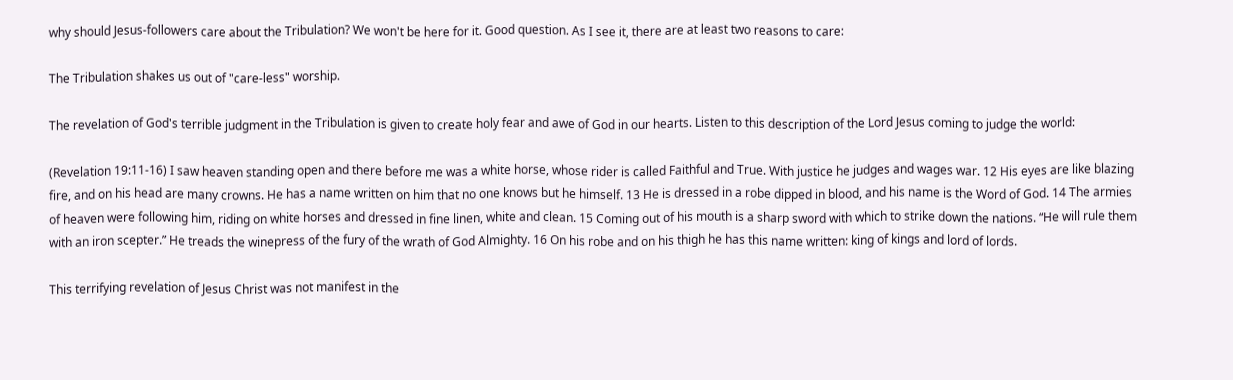why should Jesus-followers care about the Tribulation? We won't be here for it. Good question. As I see it, there are at least two reasons to care:

The Tribulation shakes us out of "care-less" worship.

The revelation of God's terrible judgment in the Tribulation is given to create holy fear and awe of God in our hearts. Listen to this description of the Lord Jesus coming to judge the world:

(Revelation 19:11-16) I saw heaven standing open and there before me was a white horse, whose rider is called Faithful and True. With justice he judges and wages war. 12 His eyes are like blazing fire, and on his head are many crowns. He has a name written on him that no one knows but he himself. 13 He is dressed in a robe dipped in blood, and his name is the Word of God. 14 The armies of heaven were following him, riding on white horses and dressed in fine linen, white and clean. 15 Coming out of his mouth is a sharp sword with which to strike down the nations. “He will rule them with an iron scepter.” He treads the winepress of the fury of the wrath of God Almighty. 16 On his robe and on his thigh he has this name written: king of kings and lord of lords.

This terrifying revelation of Jesus Christ was not manifest in the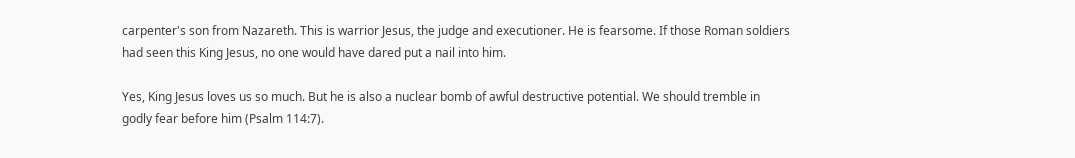carpenter's son from Nazareth. This is warrior Jesus, the judge and executioner. He is fearsome. If those Roman soldiers had seen this King Jesus, no one would have dared put a nail into him.

Yes, King Jesus loves us so much. But he is also a nuclear bomb of awful destructive potential. We should tremble in godly fear before him (Psalm 114:7).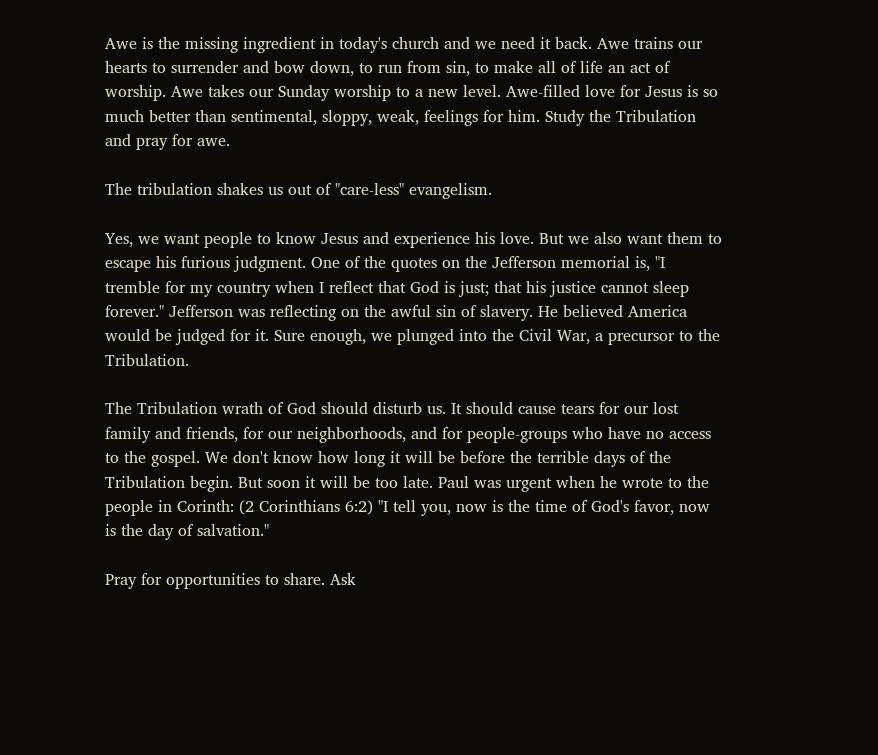Awe is the missing ingredient in today's church and we need it back. Awe trains our hearts to surrender and bow down, to run from sin, to make all of life an act of worship. Awe takes our Sunday worship to a new level. Awe-filled love for Jesus is so much better than sentimental, sloppy, weak, feelings for him. Study the Tribulation and pray for awe.

The tribulation shakes us out of "care-less" evangelism.

Yes, we want people to know Jesus and experience his love. But we also want them to escape his furious judgment. One of the quotes on the Jefferson memorial is, "I tremble for my country when I reflect that God is just; that his justice cannot sleep forever." Jefferson was reflecting on the awful sin of slavery. He believed America would be judged for it. Sure enough, we plunged into the Civil War, a precursor to the Tribulation.

The Tribulation wrath of God should disturb us. It should cause tears for our lost family and friends, for our neighborhoods, and for people-groups who have no access to the gospel. We don't know how long it will be before the terrible days of the Tribulation begin. But soon it will be too late. Paul was urgent when he wrote to the people in Corinth: (2 Corinthians 6:2) "I tell you, now is the time of God's favor, now is the day of salvation."

Pray for opportunities to share. Ask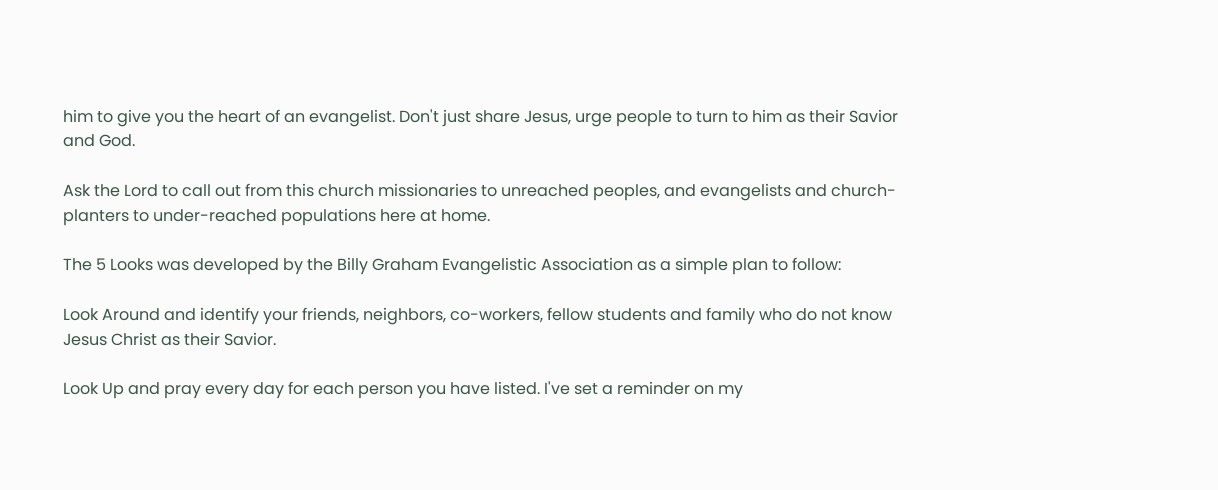him to give you the heart of an evangelist. Don't just share Jesus, urge people to turn to him as their Savior and God.

Ask the Lord to call out from this church missionaries to unreached peoples, and evangelists and church-planters to under-reached populations here at home.

The 5 Looks was developed by the Billy Graham Evangelistic Association as a simple plan to follow:

Look Around and identify your friends, neighbors, co-workers, fellow students and family who do not know Jesus Christ as their Savior.

Look Up and pray every day for each person you have listed. I've set a reminder on my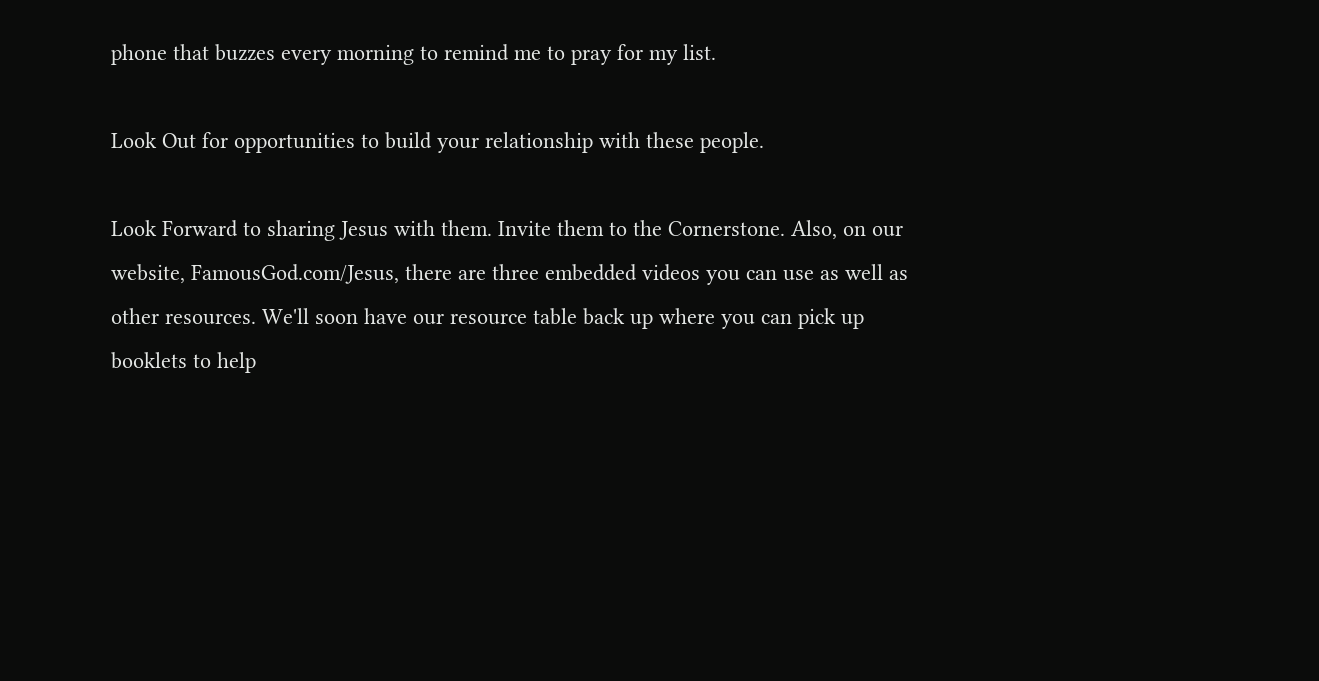phone that buzzes every morning to remind me to pray for my list.

Look Out for opportunities to build your relationship with these people.

Look Forward to sharing Jesus with them. Invite them to the Cornerstone. Also, on our website, FamousGod.com/Jesus, there are three embedded videos you can use as well as other resources. We'll soon have our resource table back up where you can pick up booklets to help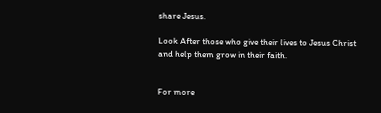share Jesus.

Look After those who give their lives to Jesus Christ and help them grow in their faith.


For more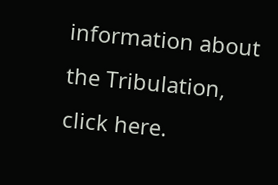information about the Tribulation, click here.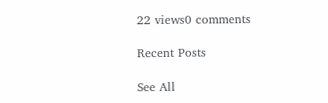22 views0 comments

Recent Posts

See All